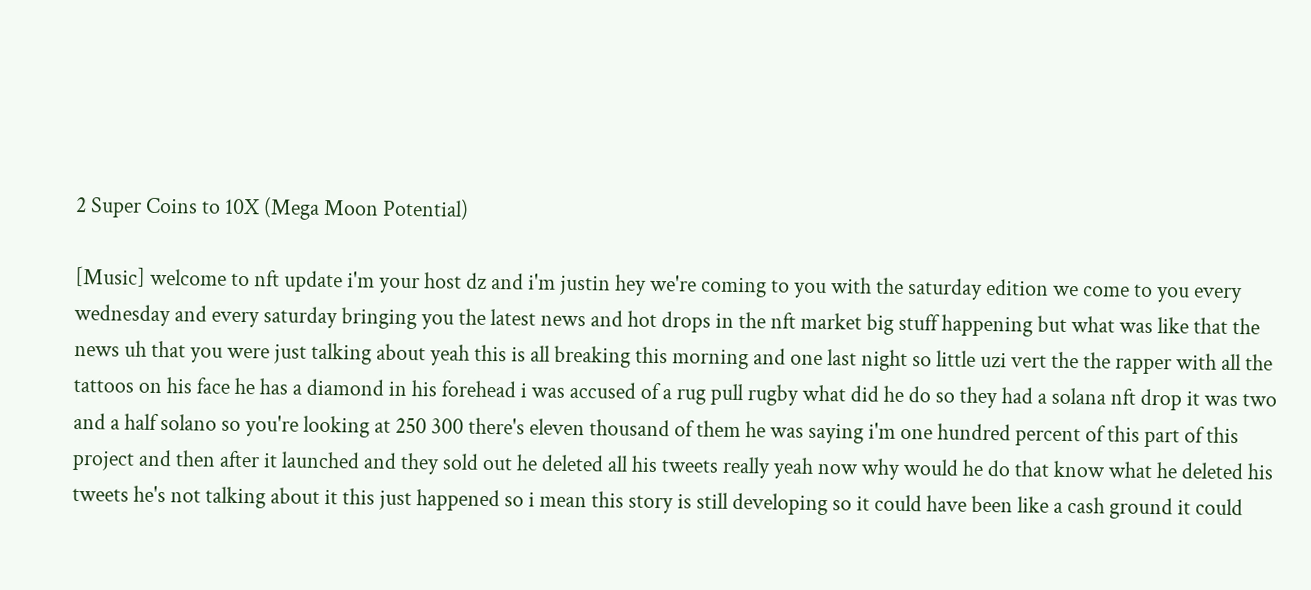2 Super Coins to 10X (Mega Moon Potential)

[Music] welcome to nft update i'm your host dz and i'm justin hey we're coming to you with the saturday edition we come to you every wednesday and every saturday bringing you the latest news and hot drops in the nft market big stuff happening but what was like that the news uh that you were just talking about yeah this is all breaking this morning and one last night so little uzi vert the the rapper with all the tattoos on his face he has a diamond in his forehead i was accused of a rug pull rugby what did he do so they had a solana nft drop it was two and a half solano so you're looking at 250 300 there's eleven thousand of them he was saying i'm one hundred percent of this part of this project and then after it launched and they sold out he deleted all his tweets really yeah now why would he do that know what he deleted his tweets he's not talking about it this just happened so i mean this story is still developing so it could have been like a cash ground it could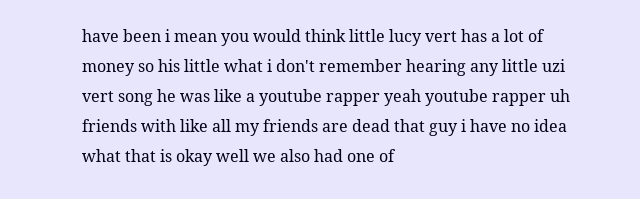have been i mean you would think little lucy vert has a lot of money so his little what i don't remember hearing any little uzi vert song he was like a youtube rapper yeah youtube rapper uh friends with like all my friends are dead that guy i have no idea what that is okay well we also had one of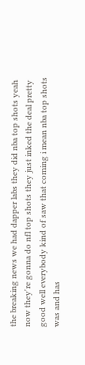the breaking news we had dapper labs they did nba top shots yeah now they're gonna do nfl top shots they just inked the deal pretty good well everybody kind of saw that coming i mean nba top shots was and has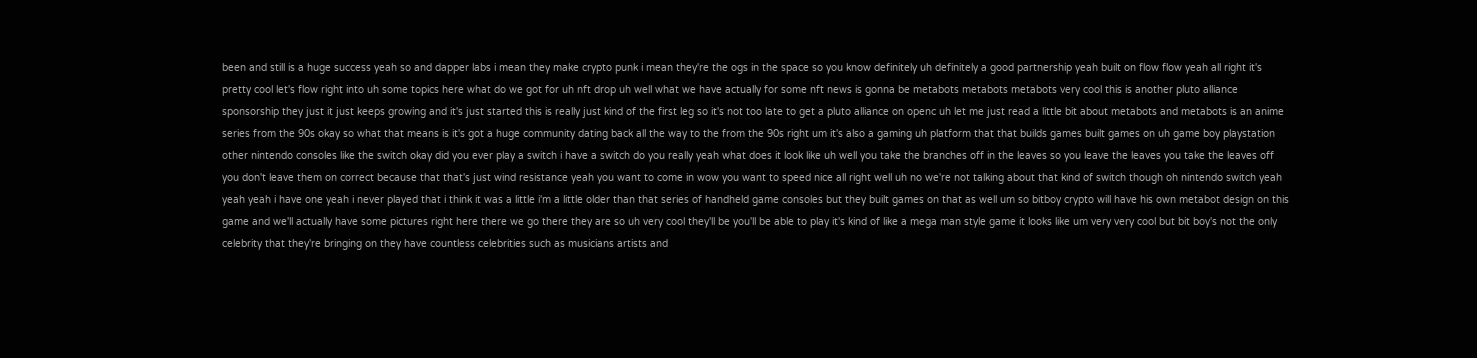been and still is a huge success yeah so and dapper labs i mean they make crypto punk i mean they're the ogs in the space so you know definitely uh definitely a good partnership yeah built on flow flow yeah all right it's pretty cool let's flow right into uh some topics here what do we got for uh nft drop uh well what we have actually for some nft news is gonna be metabots metabots metabots very cool this is another pluto alliance sponsorship they just it just keeps growing and it's just started this is really just kind of the first leg so it's not too late to get a pluto alliance on openc uh let me just read a little bit about metabots and metabots is an anime series from the 90s okay so what that means is it's got a huge community dating back all the way to the from the 90s right um it's also a gaming uh platform that that builds games built games on uh game boy playstation other nintendo consoles like the switch okay did you ever play a switch i have a switch do you really yeah what does it look like uh well you take the branches off in the leaves so you leave the leaves you take the leaves off you don't leave them on correct because that that's just wind resistance yeah you want to come in wow you want to speed nice all right well uh no we're not talking about that kind of switch though oh nintendo switch yeah yeah yeah i have one yeah i never played that i think it was a little i'm a little older than that series of handheld game consoles but they built games on that as well um so bitboy crypto will have his own metabot design on this game and we'll actually have some pictures right here there we go there they are so uh very cool they'll be you'll be able to play it's kind of like a mega man style game it looks like um very very cool but bit boy's not the only celebrity that they're bringing on they have countless celebrities such as musicians artists and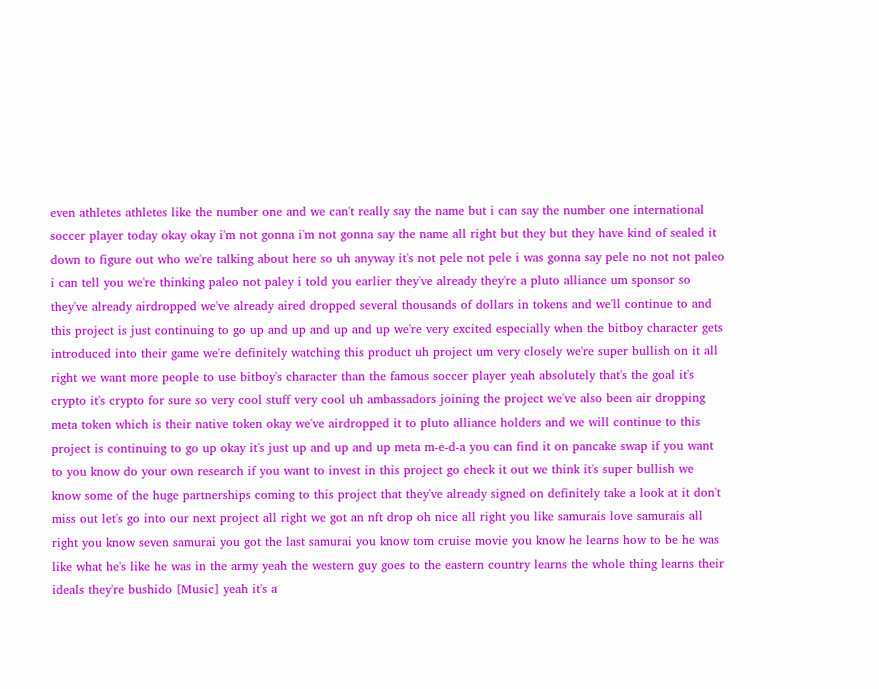even athletes athletes like the number one and we can't really say the name but i can say the number one international soccer player today okay okay i'm not gonna i'm not gonna say the name all right but they but they have kind of sealed it down to figure out who we're talking about here so uh anyway it's not pele not pele i was gonna say pele no not not paleo i can tell you we're thinking paleo not paley i told you earlier they've already they're a pluto alliance um sponsor so they've already airdropped we've already aired dropped several thousands of dollars in tokens and we'll continue to and this project is just continuing to go up and up and up and up we're very excited especially when the bitboy character gets introduced into their game we're definitely watching this product uh project um very closely we're super bullish on it all right we want more people to use bitboy's character than the famous soccer player yeah absolutely that's the goal it's crypto it's crypto for sure so very cool stuff very cool uh ambassadors joining the project we've also been air dropping meta token which is their native token okay we've airdropped it to pluto alliance holders and we will continue to this project is continuing to go up okay it's just up and up and up meta m-e-d-a you can find it on pancake swap if you want to you know do your own research if you want to invest in this project go check it out we think it's super bullish we know some of the huge partnerships coming to this project that they've already signed on definitely take a look at it don't miss out let's go into our next project all right we got an nft drop oh nice all right you like samurais love samurais all right you know seven samurai you got the last samurai you know tom cruise movie you know he learns how to be he was like what he's like he was in the army yeah the western guy goes to the eastern country learns the whole thing learns their ideals they're bushido [Music] yeah it's a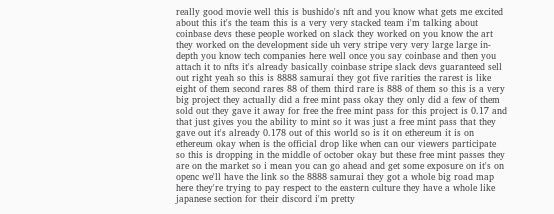really good movie well this is bushido's nft and you know what gets me excited about this it's the team this is a very very stacked team i'm talking about coinbase devs these people worked on slack they worked on you know the art they worked on the development side uh very stripe very very large large in-depth you know tech companies here well once you say coinbase and then you attach it to nfts it's already basically coinbase stripe slack devs guaranteed sell out right yeah so this is 8888 samurai they got five rarities the rarest is like eight of them second rares 88 of them third rare is 888 of them so this is a very big project they actually did a free mint pass okay they only did a few of them sold out they gave it away for free the free mint pass for this project is 0.17 and that just gives you the ability to mint so it was just a free mint pass that they gave out it's already 0.178 out of this world so is it on ethereum it is on ethereum okay when is the official drop like when can our viewers participate so this is dropping in the middle of october okay but these free mint passes they are on the market so i mean you can go ahead and get some exposure on it's on openc we'll have the link so the 8888 samurai they got a whole big road map here they're trying to pay respect to the eastern culture they have a whole like japanese section for their discord i'm pretty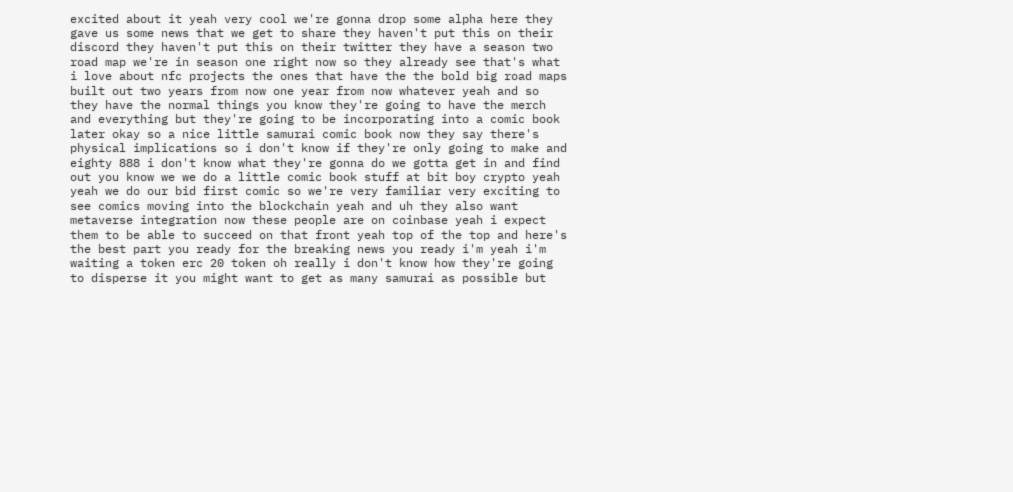excited about it yeah very cool we're gonna drop some alpha here they gave us some news that we get to share they haven't put this on their discord they haven't put this on their twitter they have a season two road map we're in season one right now so they already see that's what i love about nfc projects the ones that have the the bold big road maps built out two years from now one year from now whatever yeah and so they have the normal things you know they're going to have the merch and everything but they're going to be incorporating into a comic book later okay so a nice little samurai comic book now they say there's physical implications so i don't know if they're only going to make and eighty 888 i don't know what they're gonna do we gotta get in and find out you know we we do a little comic book stuff at bit boy crypto yeah yeah we do our bid first comic so we're very familiar very exciting to see comics moving into the blockchain yeah and uh they also want metaverse integration now these people are on coinbase yeah i expect them to be able to succeed on that front yeah top of the top and here's the best part you ready for the breaking news you ready i'm yeah i'm waiting a token erc 20 token oh really i don't know how they're going to disperse it you might want to get as many samurai as possible but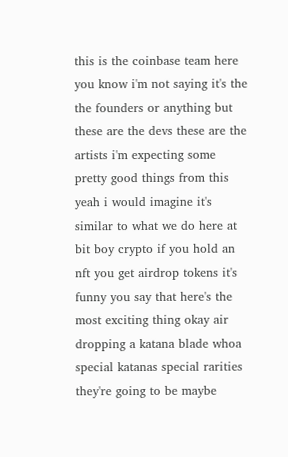this is the coinbase team here you know i'm not saying it's the the founders or anything but these are the devs these are the artists i'm expecting some pretty good things from this yeah i would imagine it's similar to what we do here at bit boy crypto if you hold an nft you get airdrop tokens it's funny you say that here's the most exciting thing okay air dropping a katana blade whoa special katanas special rarities they're going to be maybe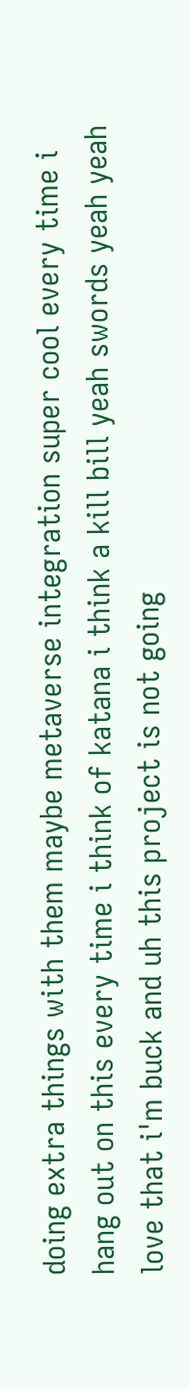doing extra things with them maybe metaverse integration super cool every time i hang out on this every time i think of katana i think a kill bill yeah swords yeah yeah love that i'm buck and uh this project is not going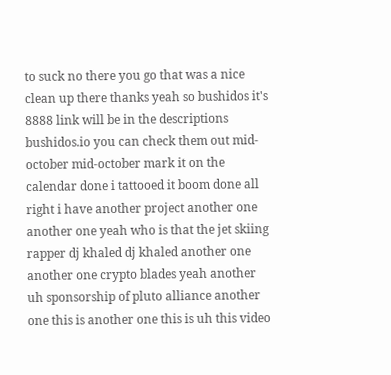to suck no there you go that was a nice clean up there thanks yeah so bushidos it's 8888 link will be in the descriptions bushidos.io you can check them out mid-october mid-october mark it on the calendar done i tattooed it boom done all right i have another project another one another one yeah who is that the jet skiing rapper dj khaled dj khaled another one another one crypto blades yeah another uh sponsorship of pluto alliance another one this is another one this is uh this video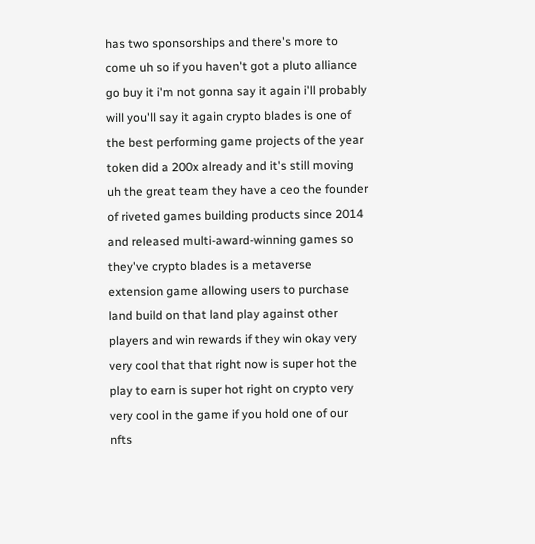has two sponsorships and there's more to come uh so if you haven't got a pluto alliance go buy it i'm not gonna say it again i'll probably will you'll say it again crypto blades is one of the best performing game projects of the year token did a 200x already and it's still moving uh the great team they have a ceo the founder of riveted games building products since 2014 and released multi-award-winning games so they've crypto blades is a metaverse extension game allowing users to purchase land build on that land play against other players and win rewards if they win okay very very cool that that right now is super hot the play to earn is super hot right on crypto very very cool in the game if you hold one of our nfts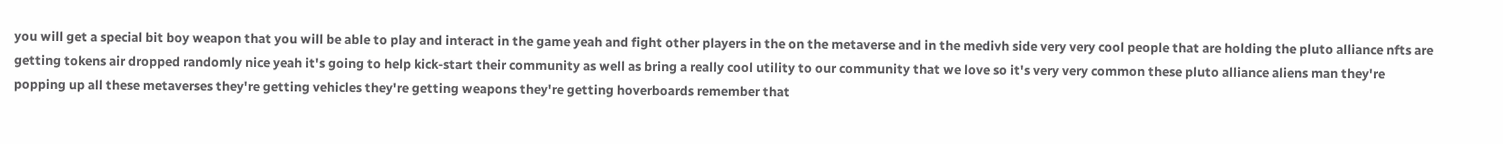you will get a special bit boy weapon that you will be able to play and interact in the game yeah and fight other players in the on the metaverse and in the medivh side very very cool people that are holding the pluto alliance nfts are getting tokens air dropped randomly nice yeah it's going to help kick-start their community as well as bring a really cool utility to our community that we love so it's very very common these pluto alliance aliens man they're popping up all these metaverses they're getting vehicles they're getting weapons they're getting hoverboards remember that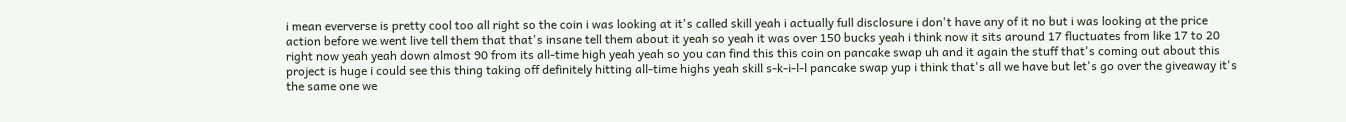i mean eververse is pretty cool too all right so the coin i was looking at it's called skill yeah i actually full disclosure i don't have any of it no but i was looking at the price action before we went live tell them that that's insane tell them about it yeah so yeah it was over 150 bucks yeah i think now it sits around 17 fluctuates from like 17 to 20 right now yeah yeah down almost 90 from its all-time high yeah yeah so you can find this this coin on pancake swap uh and it again the stuff that's coming out about this project is huge i could see this thing taking off definitely hitting all-time highs yeah skill s-k-i-l-l pancake swap yup i think that's all we have but let's go over the giveaway it's the same one we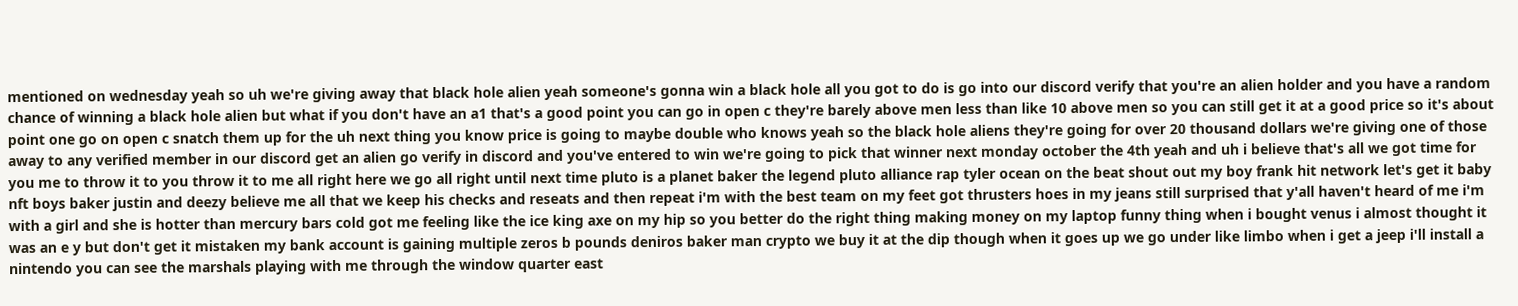mentioned on wednesday yeah so uh we're giving away that black hole alien yeah someone's gonna win a black hole all you got to do is go into our discord verify that you're an alien holder and you have a random chance of winning a black hole alien but what if you don't have an a1 that's a good point you can go in open c they're barely above men less than like 10 above men so you can still get it at a good price so it's about point one go on open c snatch them up for the uh next thing you know price is going to maybe double who knows yeah so the black hole aliens they're going for over 20 thousand dollars we're giving one of those away to any verified member in our discord get an alien go verify in discord and you've entered to win we're going to pick that winner next monday october the 4th yeah and uh i believe that's all we got time for you me to throw it to you throw it to me all right here we go all right until next time pluto is a planet baker the legend pluto alliance rap tyler ocean on the beat shout out my boy frank hit network let's get it baby nft boys baker justin and deezy believe me all that we keep his checks and reseats and then repeat i'm with the best team on my feet got thrusters hoes in my jeans still surprised that y'all haven't heard of me i'm with a girl and she is hotter than mercury bars cold got me feeling like the ice king axe on my hip so you better do the right thing making money on my laptop funny thing when i bought venus i almost thought it was an e y but don't get it mistaken my bank account is gaining multiple zeros b pounds deniros baker man crypto we buy it at the dip though when it goes up we go under like limbo when i get a jeep i'll install a nintendo you can see the marshals playing with me through the window quarter east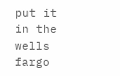put it in the wells fargo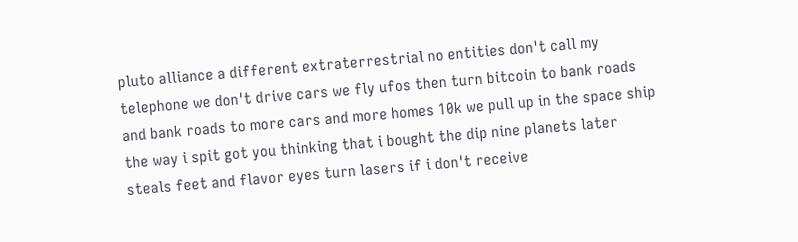pluto alliance a different extraterrestrial no entities don't call my telephone we don't drive cars we fly ufos then turn bitcoin to bank roads and bank roads to more cars and more homes 10k we pull up in the space ship the way i spit got you thinking that i bought the dip nine planets later steals feet and flavor eyes turn lasers if i don't receive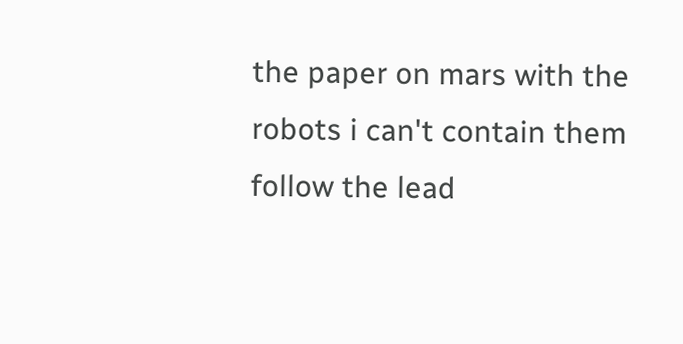the paper on mars with the robots i can't contain them follow the lead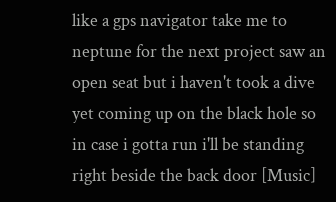like a gps navigator take me to neptune for the next project saw an open seat but i haven't took a dive yet coming up on the black hole so in case i gotta run i'll be standing right beside the back door [Music]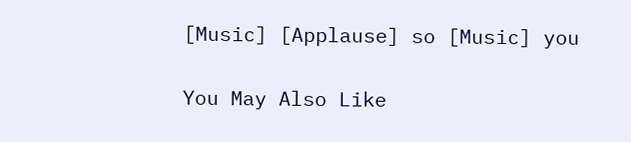[Music] [Applause] so [Music] you

You May Also Like